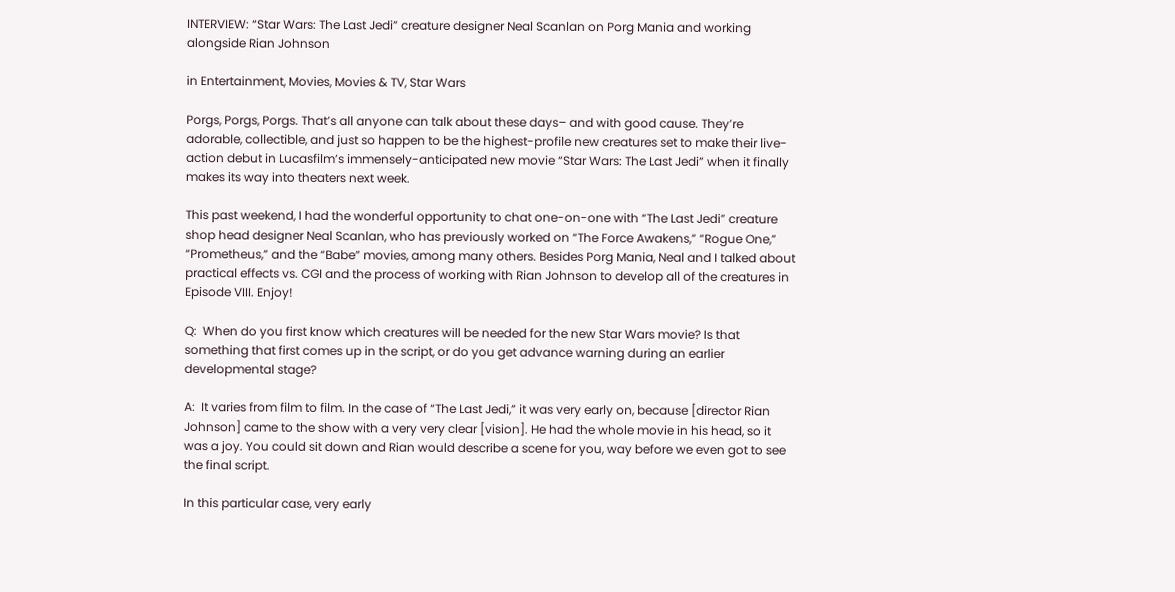INTERVIEW: “Star Wars: The Last Jedi” creature designer Neal Scanlan on Porg Mania and working alongside Rian Johnson

in Entertainment, Movies, Movies & TV, Star Wars

Porgs, Porgs, Porgs. That’s all anyone can talk about these days– and with good cause. They’re adorable, collectible, and just so happen to be the highest-profile new creatures set to make their live-action debut in Lucasfilm’s immensely-anticipated new movie “Star Wars: The Last Jedi” when it finally makes its way into theaters next week.

This past weekend, I had the wonderful opportunity to chat one-on-one with “The Last Jedi” creature shop head designer Neal Scanlan, who has previously worked on “The Force Awakens,” “Rogue One,” “Prometheus,” and the “Babe” movies, among many others. Besides Porg Mania, Neal and I talked about practical effects vs. CGI and the process of working with Rian Johnson to develop all of the creatures in Episode VIII. Enjoy!

Q:  When do you first know which creatures will be needed for the new Star Wars movie? Is that something that first comes up in the script, or do you get advance warning during an earlier developmental stage?

A:  It varies from film to film. In the case of “The Last Jedi,” it was very early on, because [director Rian Johnson] came to the show with a very very clear [vision]. He had the whole movie in his head, so it was a joy. You could sit down and Rian would describe a scene for you, way before we even got to see the final script.

In this particular case, very early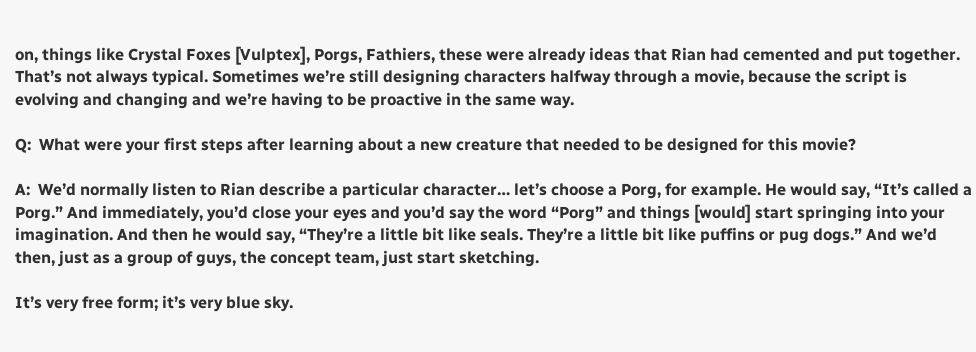on, things like Crystal Foxes [Vulptex], Porgs, Fathiers, these were already ideas that Rian had cemented and put together. That’s not always typical. Sometimes we’re still designing characters halfway through a movie, because the script is evolving and changing and we’re having to be proactive in the same way.

Q:  What were your first steps after learning about a new creature that needed to be designed for this movie?

A:  We’d normally listen to Rian describe a particular character… let’s choose a Porg, for example. He would say, “It’s called a Porg.” And immediately, you’d close your eyes and you’d say the word “Porg” and things [would] start springing into your imagination. And then he would say, “They’re a little bit like seals. They’re a little bit like puffins or pug dogs.” And we’d then, just as a group of guys, the concept team, just start sketching.

It’s very free form; it’s very blue sky.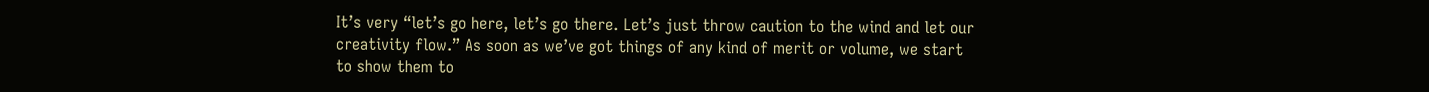It’s very “let’s go here, let’s go there. Let’s just throw caution to the wind and let our creativity flow.” As soon as we’ve got things of any kind of merit or volume, we start to show them to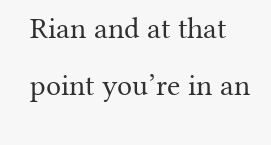Rian and at that point you’re in an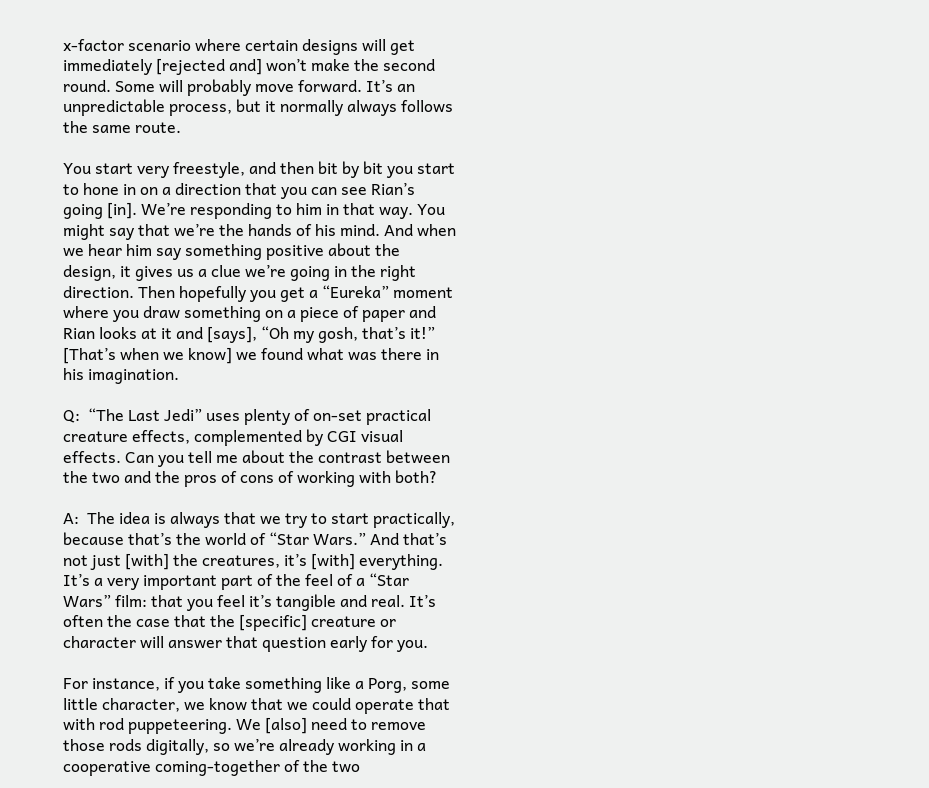x-factor scenario where certain designs will get immediately [rejected and] won’t make the second round. Some will probably move forward. It’s an unpredictable process, but it normally always follows the same route.

You start very freestyle, and then bit by bit you start to hone in on a direction that you can see Rian’s going [in]. We’re responding to him in that way. You might say that we’re the hands of his mind. And when we hear him say something positive about the design, it gives us a clue we’re going in the right direction. Then hopefully you get a “Eureka” moment where you draw something on a piece of paper and Rian looks at it and [says], “Oh my gosh, that’s it!” [That’s when we know] we found what was there in his imagination.

Q:  “The Last Jedi” uses plenty of on-set practical creature effects, complemented by CGI visual effects. Can you tell me about the contrast between the two and the pros of cons of working with both?

A:  The idea is always that we try to start practically, because that’s the world of “Star Wars.” And that’s not just [with] the creatures, it’s [with] everything. It’s a very important part of the feel of a “Star Wars” film: that you feel it’s tangible and real. It’s often the case that the [specific] creature or character will answer that question early for you.

For instance, if you take something like a Porg, some little character, we know that we could operate that with rod puppeteering. We [also] need to remove those rods digitally, so we’re already working in a cooperative coming-together of the two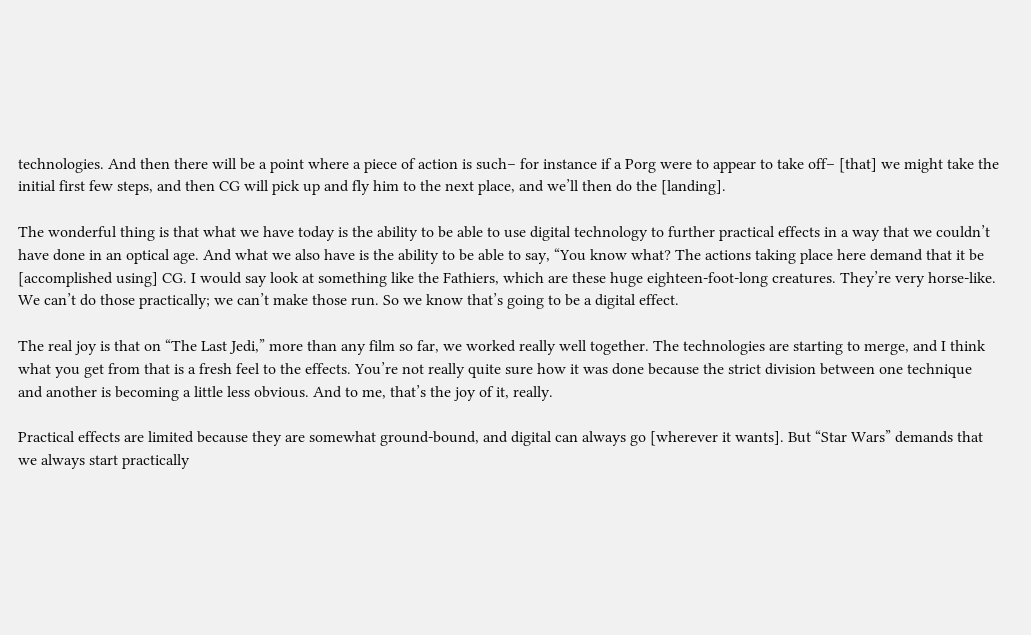technologies. And then there will be a point where a piece of action is such– for instance if a Porg were to appear to take off– [that] we might take the initial first few steps, and then CG will pick up and fly him to the next place, and we’ll then do the [landing].

The wonderful thing is that what we have today is the ability to be able to use digital technology to further practical effects in a way that we couldn’t have done in an optical age. And what we also have is the ability to be able to say, “You know what? The actions taking place here demand that it be [accomplished using] CG. I would say look at something like the Fathiers, which are these huge eighteen-foot-long creatures. They’re very horse-like. We can’t do those practically; we can’t make those run. So we know that’s going to be a digital effect.

The real joy is that on “The Last Jedi,” more than any film so far, we worked really well together. The technologies are starting to merge, and I think what you get from that is a fresh feel to the effects. You’re not really quite sure how it was done because the strict division between one technique and another is becoming a little less obvious. And to me, that’s the joy of it, really.

Practical effects are limited because they are somewhat ground-bound, and digital can always go [wherever it wants]. But “Star Wars” demands that we always start practically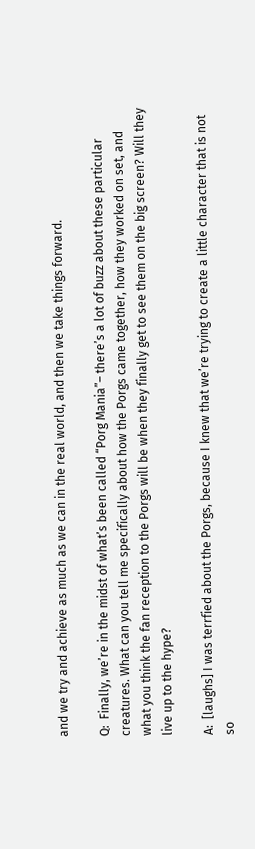and we try and achieve as much as we can in the real world, and then we take things forward.

Q:  Finally, we’re in the midst of what’s been called “Porg Mania”– there’s a lot of buzz about these particular creatures. What can you tell me specifically about how the Porgs came together, how they worked on set, and what you think the fan reception to the Porgs will be when they finally get to see them on the big screen? Will they live up to the hype?

A:  [laughs] I was terrfied about the Porgs, because I knew that we’re trying to create a little character that is not so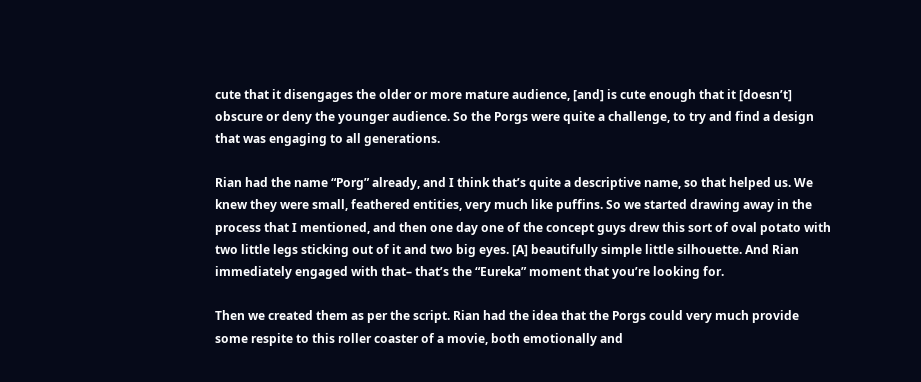cute that it disengages the older or more mature audience, [and] is cute enough that it [doesn’t] obscure or deny the younger audience. So the Porgs were quite a challenge, to try and find a design that was engaging to all generations.

Rian had the name “Porg” already, and I think that’s quite a descriptive name, so that helped us. We knew they were small, feathered entities, very much like puffins. So we started drawing away in the process that I mentioned, and then one day one of the concept guys drew this sort of oval potato with two little legs sticking out of it and two big eyes. [A] beautifully simple little silhouette. And Rian immediately engaged with that– that’s the “Eureka” moment that you’re looking for.

Then we created them as per the script. Rian had the idea that the Porgs could very much provide some respite to this roller coaster of a movie, both emotionally and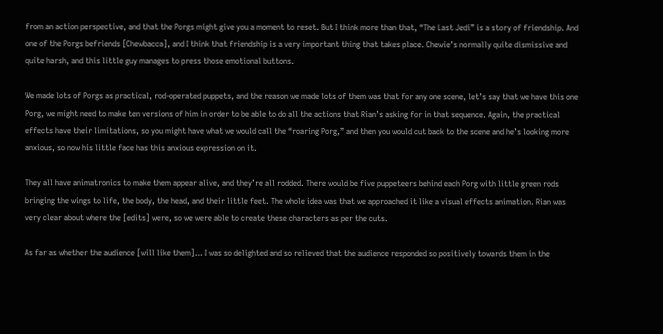from an action perspective, and that the Porgs might give you a moment to reset. But I think more than that, “The Last Jedi” is a story of friendship. And one of the Porgs befriends [Chewbacca], and I think that friendship is a very important thing that takes place. Chewie’s normally quite dismissive and quite harsh, and this little guy manages to press those emotional buttons.

We made lots of Porgs as practical, rod-operated puppets, and the reason we made lots of them was that for any one scene, let’s say that we have this one Porg, we might need to make ten versions of him in order to be able to do all the actions that Rian’s asking for in that sequence. Again, the practical effects have their limitations, so you might have what we would call the “roaring Porg,” and then you would cut back to the scene and he’s looking more anxious, so now his little face has this anxious expression on it.

They all have animatronics to make them appear alive, and they’re all rodded. There would be five puppeteers behind each Porg with little green rods bringing the wings to life, the body, the head, and their little feet. The whole idea was that we approached it like a visual effects animation. Rian was very clear about where the [edits] were, so we were able to create these characters as per the cuts.

As far as whether the audience [will like them]… I was so delighted and so relieved that the audience responded so positively towards them in the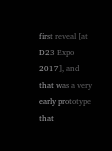first reveal [at D23 Expo 2017], and that was a very early prototype that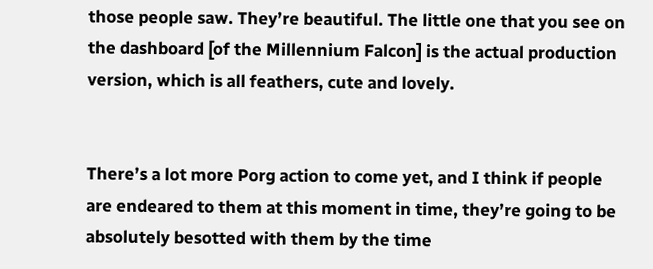those people saw. They’re beautiful. The little one that you see on the dashboard [of the Millennium Falcon] is the actual production version, which is all feathers, cute and lovely.


There’s a lot more Porg action to come yet, and I think if people are endeared to them at this moment in time, they’re going to be absolutely besotted with them by the time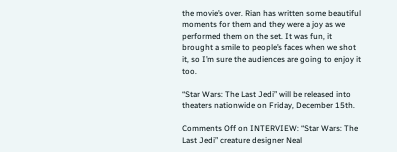the movie’s over. Rian has written some beautiful moments for them and they were a joy as we performed them on the set. It was fun, it brought a smile to people’s faces when we shot it, so I’m sure the audiences are going to enjoy it too.

“Star Wars: The Last Jedi” will be released into theaters nationwide on Friday, December 15th.

Comments Off on INTERVIEW: “Star Wars: The Last Jedi” creature designer Neal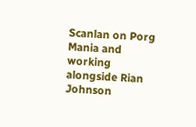Scanlan on Porg Mania and working alongside Rian Johnson